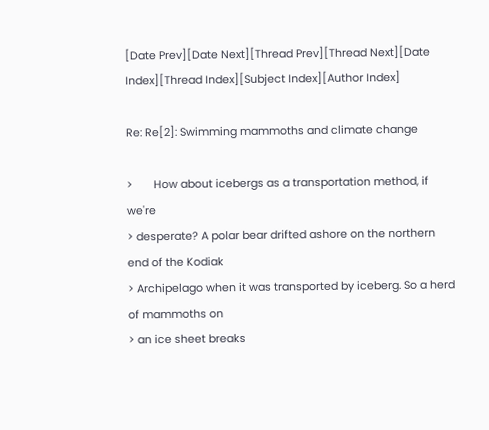[Date Prev][Date Next][Thread Prev][Thread Next][Date Index][Thread Index][Subject Index][Author Index]

Re: Re[2]: Swimming mammoths and climate change

>       How about icebergs as a transportation method, if we're
> desperate? A polar bear drifted ashore on the northern end of the Kodiak
> Archipelago when it was transported by iceberg. So a herd of mammoths on
> an ice sheet breaks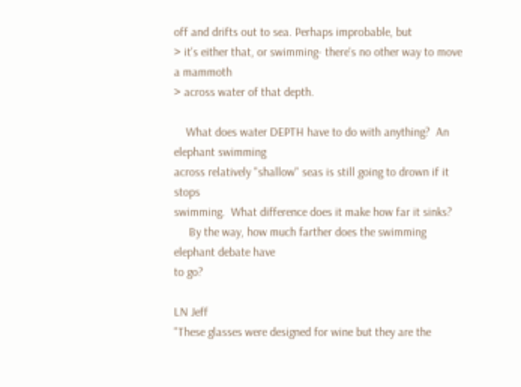off and drifts out to sea. Perhaps improbable, but
> it's either that, or swimming- there's no other way to move a mammoth
> across water of that depth.

    What does water DEPTH have to do with anything?  An elephant swimming
across relatively "shallow" seas is still going to drown if it stops
swimming.  What difference does it make how far it sinks?
     By the way, how much farther does the swimming elephant debate have
to go?

LN Jeff
"These glasses were designed for wine but they are the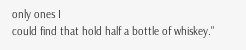only ones I
could find that hold half a bottle of whiskey."